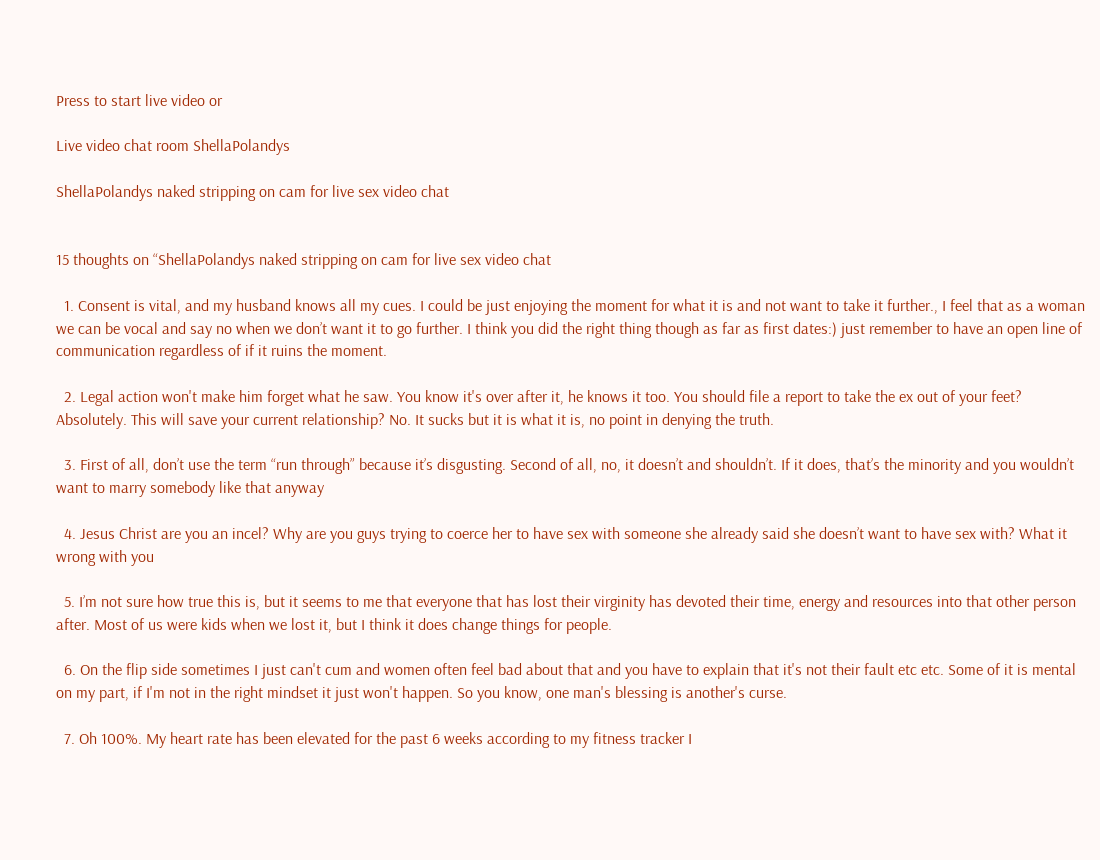Press to start live video or

Live video chat room ShellaPolandys

ShellaPolandys naked stripping on cam for live sex video chat


15 thoughts on “ShellaPolandys naked stripping on cam for live sex video chat

  1. Consent is vital, and my husband knows all my cues. I could be just enjoying the moment for what it is and not want to take it further., I feel that as a woman we can be vocal and say no when we don’t want it to go further. I think you did the right thing though as far as first dates:) just remember to have an open line of communication regardless of if it ruins the moment.

  2. Legal action won't make him forget what he saw. You know it's over after it, he knows it too. You should file a report to take the ex out of your feet? Absolutely. This will save your current relationship? No. It sucks but it is what it is, no point in denying the truth.

  3. First of all, don’t use the term “run through” because it’s disgusting. Second of all, no, it doesn’t and shouldn’t. If it does, that’s the minority and you wouldn’t want to marry somebody like that anyway

  4. Jesus Christ are you an incel? Why are you guys trying to coerce her to have sex with someone she already said she doesn’t want to have sex with? What it wrong with you

  5. I’m not sure how true this is, but it seems to me that everyone that has lost their virginity has devoted their time, energy and resources into that other person after. Most of us were kids when we lost it, but I think it does change things for people.

  6. On the flip side sometimes I just can't cum and women often feel bad about that and you have to explain that it's not their fault etc etc. Some of it is mental on my part, if I'm not in the right mindset it just won't happen. So you know, one man's blessing is another's curse.

  7. Oh 100%. My heart rate has been elevated for the past 6 weeks according to my fitness tracker I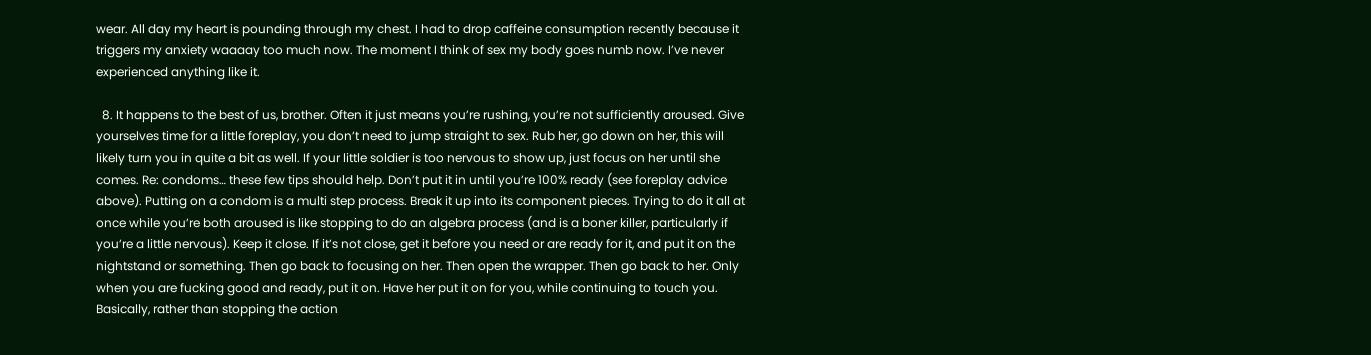wear. All day my heart is pounding through my chest. I had to drop caffeine consumption recently because it triggers my anxiety waaaay too much now. The moment I think of sex my body goes numb now. I’ve never experienced anything like it.

  8. It happens to the best of us, brother. Often it just means you’re rushing, you’re not sufficiently aroused. Give yourselves time for a little foreplay, you don’t need to jump straight to sex. Rub her, go down on her, this will likely turn you in quite a bit as well. If your little soldier is too nervous to show up, just focus on her until she comes. Re: condoms… these few tips should help. Don’t put it in until you’re 100% ready (see foreplay advice above). Putting on a condom is a multi step process. Break it up into its component pieces. Trying to do it all at once while you’re both aroused is like stopping to do an algebra process (and is a boner killer, particularly if you’re a little nervous). Keep it close. If it’s not close, get it before you need or are ready for it, and put it on the nightstand or something. Then go back to focusing on her. Then open the wrapper. Then go back to her. Only when you are fucking good and ready, put it on. Have her put it on for you, while continuing to touch you. Basically, rather than stopping the action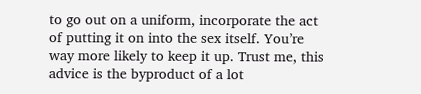to go out on a uniform, incorporate the act of putting it on into the sex itself. You’re way more likely to keep it up. Trust me, this advice is the byproduct of a lot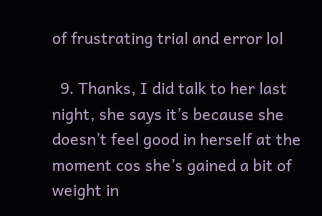of frustrating trial and error lol

  9. Thanks, I did talk to her last night, she says it’s because she doesn’t feel good in herself at the moment cos she’s gained a bit of weight in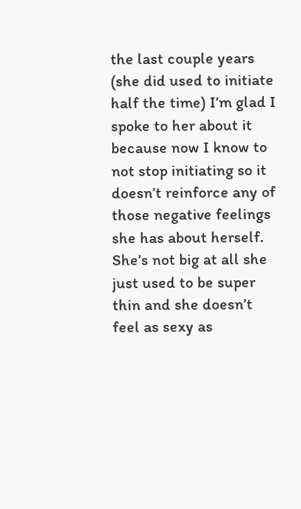the last couple years (she did used to initiate half the time) I’m glad I spoke to her about it because now I know to not stop initiating so it doesn’t reinforce any of those negative feelings she has about herself. She’s not big at all she just used to be super thin and she doesn’t feel as sexy as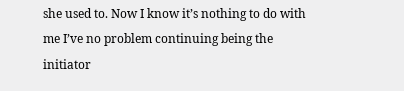she used to. Now I know it’s nothing to do with me I’ve no problem continuing being the initiator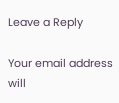Leave a Reply

Your email address will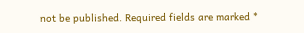not be published. Required fields are marked *